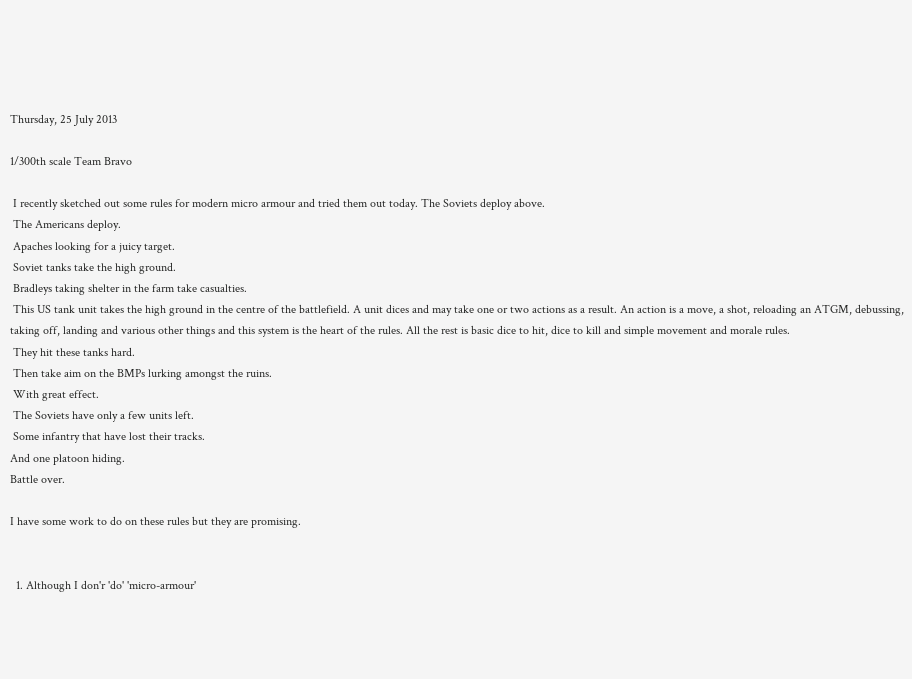Thursday, 25 July 2013

1/300th scale Team Bravo

 I recently sketched out some rules for modern micro armour and tried them out today. The Soviets deploy above.
 The Americans deploy.
 Apaches looking for a juicy target.
 Soviet tanks take the high ground.
 Bradleys taking shelter in the farm take casualties.
 This US tank unit takes the high ground in the centre of the battlefield. A unit dices and may take one or two actions as a result. An action is a move, a shot, reloading an ATGM, debussing, taking off, landing and various other things and this system is the heart of the rules. All the rest is basic dice to hit, dice to kill and simple movement and morale rules.
 They hit these tanks hard.
 Then take aim on the BMPs lurking amongst the ruins.
 With great effect.
 The Soviets have only a few units left.
 Some infantry that have lost their tracks.
And one platoon hiding.
Battle over.

I have some work to do on these rules but they are promising.


  1. Although I don'r 'do' 'micro-armour'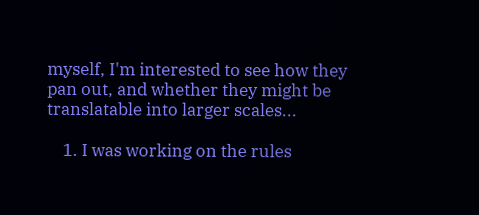myself, I'm interested to see how they pan out, and whether they might be translatable into larger scales...

    1. I was working on the rules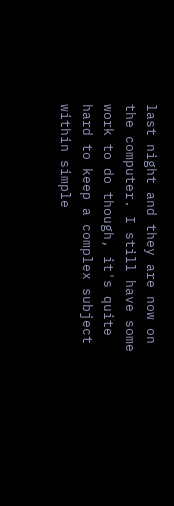last night and they are now on the computer. I still have some work to do though, it's quite hard to keep a complex subject within simple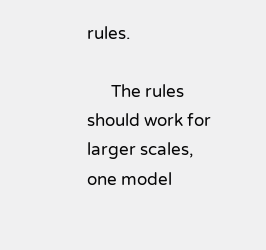rules.

      The rules should work for larger scales, one model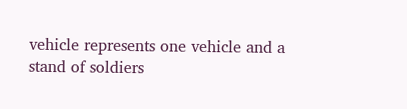vehicle represents one vehicle and a stand of soldiers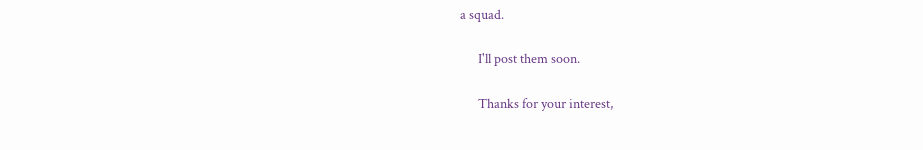a squad.

      I'll post them soon.

      Thanks for your interest,